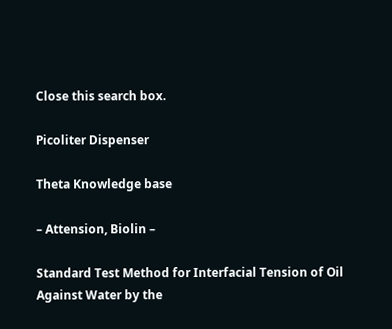Close this search box.

Picoliter Dispenser

Theta Knowledge base

– Attension, Biolin –

Standard Test Method for Interfacial Tension of Oil Against Water by the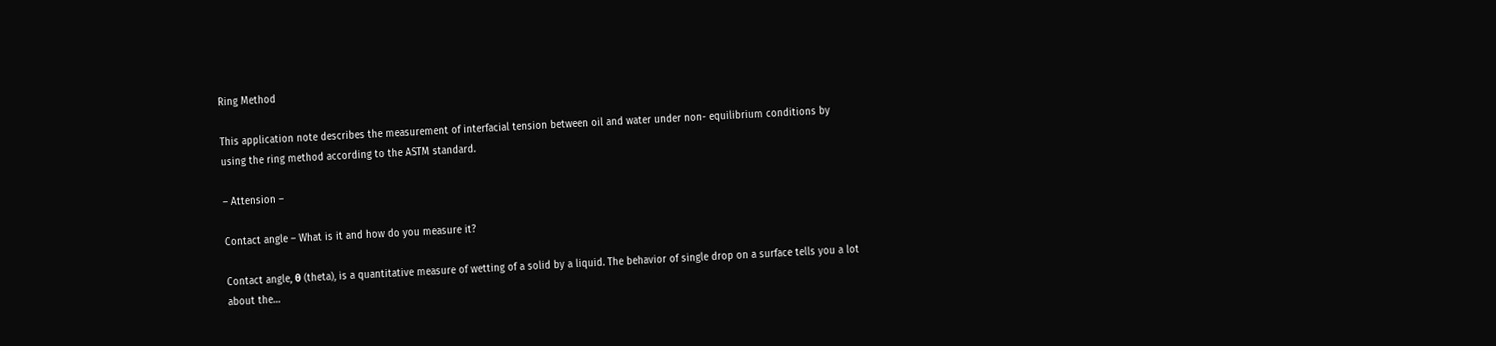Ring Method

This application note describes the measurement of interfacial tension between oil and water under non- equilibrium conditions by using the ring method according to the ASTM standard.

– Attension –

Contact angle – What is it and how do you measure it?

Contact angle, θ (theta), is a quantitative measure of wetting of a solid by a liquid. The behavior of single drop on a surface tells you a lot about the…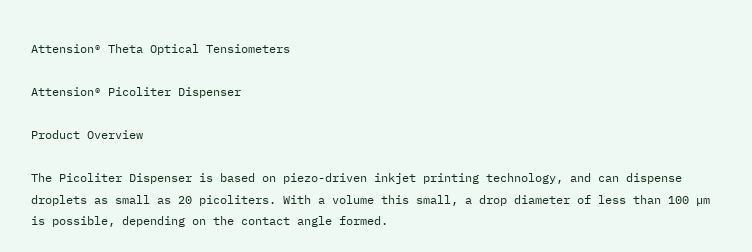Attension® Theta Optical Tensiometers

Attension® Picoliter Dispenser

Product Overview

The Picoliter Dispenser is based on piezo-driven inkjet printing technology, and can dispense droplets as small as 20 picoliters. With a volume this small, a drop diameter of less than 100 µm is possible, depending on the contact angle formed.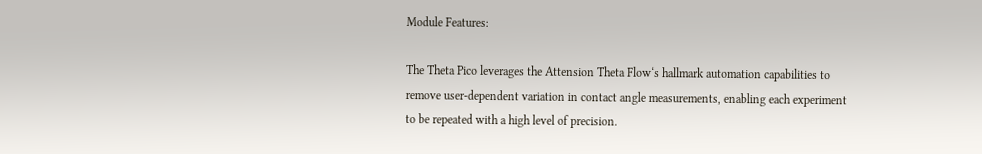Module Features:

The Theta Pico leverages the Attension Theta Flow‘s hallmark automation capabilities to remove user-dependent variation in contact angle measurements, enabling each experiment to be repeated with a high level of precision.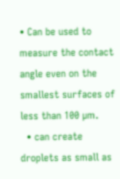• Can be used to measure the contact angle even on the smallest surfaces of less than 100 µm.
  • can create droplets as small as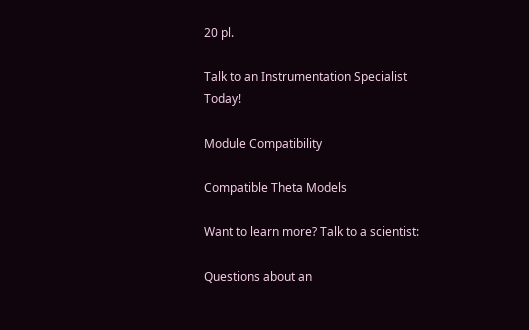20 pl.

Talk to an Instrumentation Specialist Today!

Module Compatibility

Compatible Theta Models

Want to learn more? Talk to a scientist:

Questions about an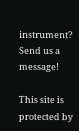instrument? Send us a message!

This site is protected by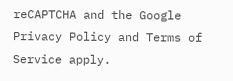reCAPTCHA and the Google Privacy Policy and Terms of Service apply.